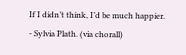If I didn’t think, I’d be much happier. - Sylvia Plath. (via chorall)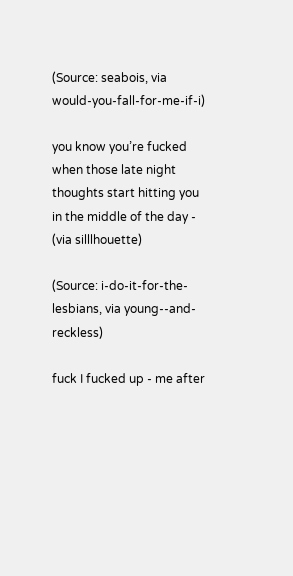(Source: seabois, via would-you-fall-for-me-if-i)

you know you’re fucked when those late night thoughts start hitting you in the middle of the day - (via silllhouette)

(Source: i-do-it-for-the-lesbians, via young--and-reckless)

fuck I fucked up - me after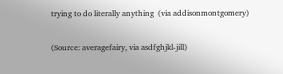trying to do literally anything  (via addisonmontgomery)

(Source: averagefairy, via asdfghjkl-jill)